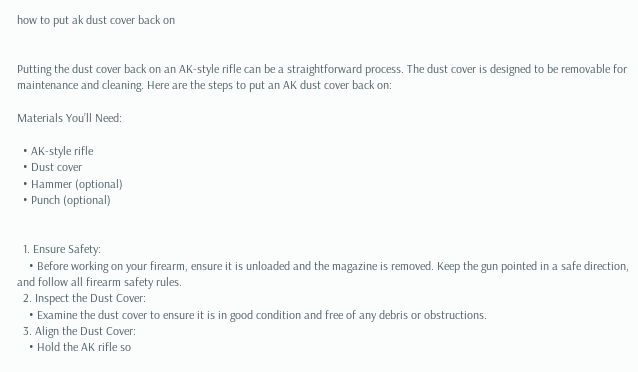how to put ak dust cover back on


Putting the dust cover back on an AK-style rifle can be a straightforward process. The dust cover is designed to be removable for maintenance and cleaning. Here are the steps to put an AK dust cover back on:

Materials You’ll Need:

  • AK-style rifle
  • Dust cover
  • Hammer (optional)
  • Punch (optional)


  1. Ensure Safety:
    • Before working on your firearm, ensure it is unloaded and the magazine is removed. Keep the gun pointed in a safe direction, and follow all firearm safety rules.
  2. Inspect the Dust Cover:
    • Examine the dust cover to ensure it is in good condition and free of any debris or obstructions.
  3. Align the Dust Cover:
    • Hold the AK rifle so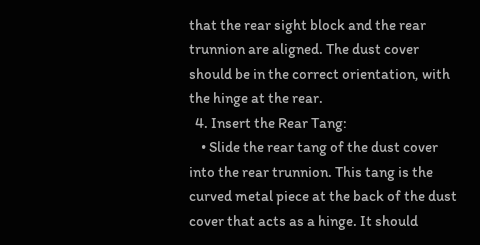that the rear sight block and the rear trunnion are aligned. The dust cover should be in the correct orientation, with the hinge at the rear.
  4. Insert the Rear Tang:
    • Slide the rear tang of the dust cover into the rear trunnion. This tang is the curved metal piece at the back of the dust cover that acts as a hinge. It should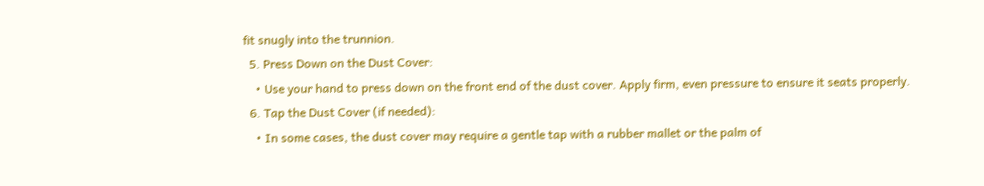fit snugly into the trunnion.
  5. Press Down on the Dust Cover:
    • Use your hand to press down on the front end of the dust cover. Apply firm, even pressure to ensure it seats properly.
  6. Tap the Dust Cover (if needed):
    • In some cases, the dust cover may require a gentle tap with a rubber mallet or the palm of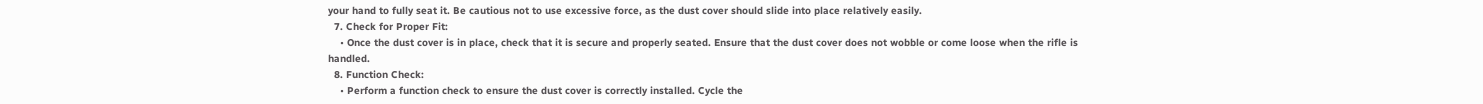your hand to fully seat it. Be cautious not to use excessive force, as the dust cover should slide into place relatively easily.
  7. Check for Proper Fit:
    • Once the dust cover is in place, check that it is secure and properly seated. Ensure that the dust cover does not wobble or come loose when the rifle is handled.
  8. Function Check:
    • Perform a function check to ensure the dust cover is correctly installed. Cycle the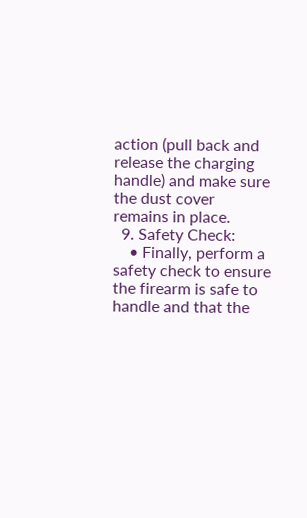action (pull back and release the charging handle) and make sure the dust cover remains in place.
  9. Safety Check:
    • Finally, perform a safety check to ensure the firearm is safe to handle and that the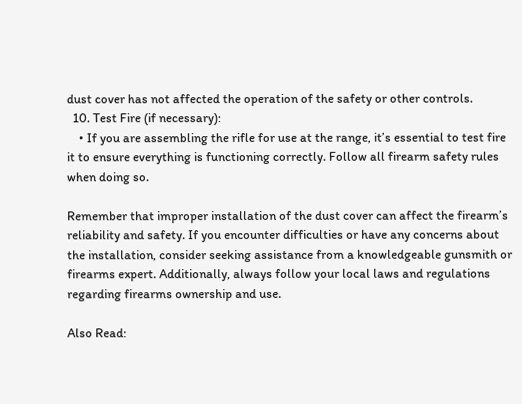dust cover has not affected the operation of the safety or other controls.
  10. Test Fire (if necessary):
    • If you are assembling the rifle for use at the range, it’s essential to test fire it to ensure everything is functioning correctly. Follow all firearm safety rules when doing so.

Remember that improper installation of the dust cover can affect the firearm’s reliability and safety. If you encounter difficulties or have any concerns about the installation, consider seeking assistance from a knowledgeable gunsmith or firearms expert. Additionally, always follow your local laws and regulations regarding firearms ownership and use.

Also Read: